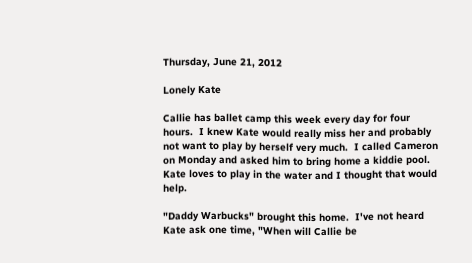Thursday, June 21, 2012

Lonely Kate

Callie has ballet camp this week every day for four hours.  I knew Kate would really miss her and probably not want to play by herself very much.  I called Cameron on Monday and asked him to bring home a kiddie pool.  Kate loves to play in the water and I thought that would help.

"Daddy Warbucks" brought this home.  I've not heard Kate ask one time, "When will Callie be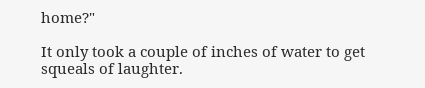home?"

It only took a couple of inches of water to get squeals of laughter.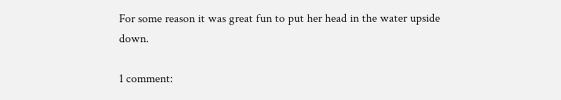For some reason it was great fun to put her head in the water upside down.

1 comment: